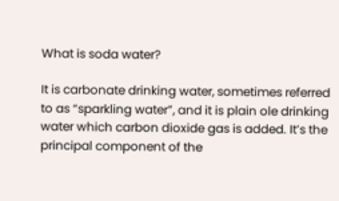What is soda water?

It is carbonate drinking water, sometimes referred to as “sparkling water”, and it is plain ole drinking water which carbon dioxide gas is added. It’s the principal component of the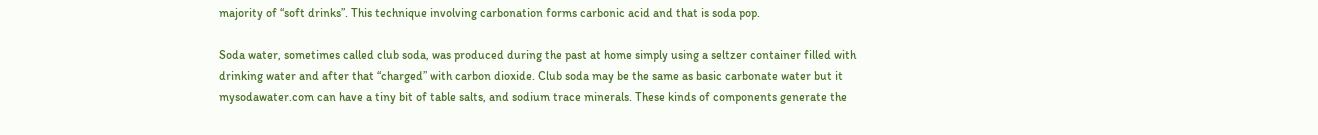majority of “soft drinks”. This technique involving carbonation forms carbonic acid and that is soda pop.

Soda water, sometimes called club soda, was produced during the past at home simply using a seltzer container filled with drinking water and after that “charged” with carbon dioxide. Club soda may be the same as basic carbonate water but it mysodawater.com can have a tiny bit of table salts, and sodium trace minerals. These kinds of components generate the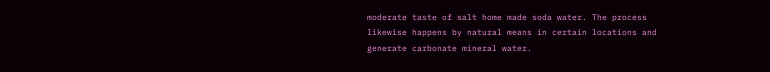moderate taste of salt home made soda water. The process likewise happens by natural means in certain locations and generate carbonate mineral water.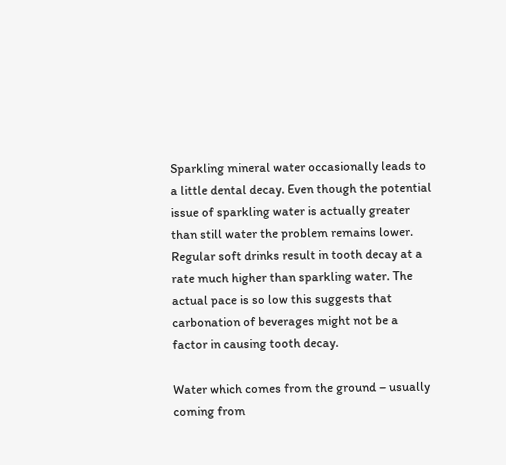Sparkling mineral water occasionally leads to a little dental decay. Even though the potential issue of sparkling water is actually greater than still water the problem remains lower. Regular soft drinks result in tooth decay at a rate much higher than sparkling water. The actual pace is so low this suggests that carbonation of beverages might not be a factor in causing tooth decay.

Water which comes from the ground – usually coming from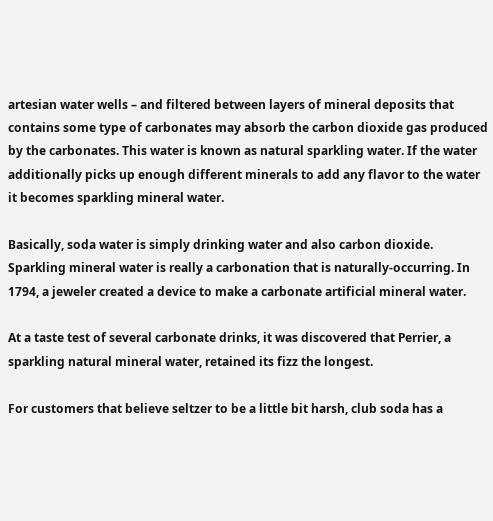artesian water wells – and filtered between layers of mineral deposits that contains some type of carbonates may absorb the carbon dioxide gas produced by the carbonates. This water is known as natural sparkling water. If the water additionally picks up enough different minerals to add any flavor to the water it becomes sparkling mineral water.

Basically, soda water is simply drinking water and also carbon dioxide. Sparkling mineral water is really a carbonation that is naturally-occurring. In 1794, a jeweler created a device to make a carbonate artificial mineral water.

At a taste test of several carbonate drinks, it was discovered that Perrier, a sparkling natural mineral water, retained its fizz the longest.

For customers that believe seltzer to be a little bit harsh, club soda has a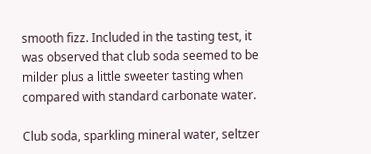smooth fizz. Included in the tasting test, it was observed that club soda seemed to be milder plus a little sweeter tasting when compared with standard carbonate water.

Club soda, sparkling mineral water, seltzer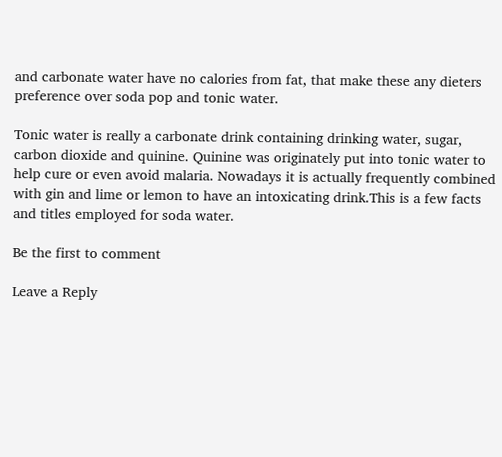and carbonate water have no calories from fat, that make these any dieters preference over soda pop and tonic water.

Tonic water is really a carbonate drink containing drinking water, sugar, carbon dioxide and quinine. Quinine was originately put into tonic water to help cure or even avoid malaria. Nowadays it is actually frequently combined with gin and lime or lemon to have an intoxicating drink.This is a few facts and titles employed for soda water.

Be the first to comment

Leave a Reply